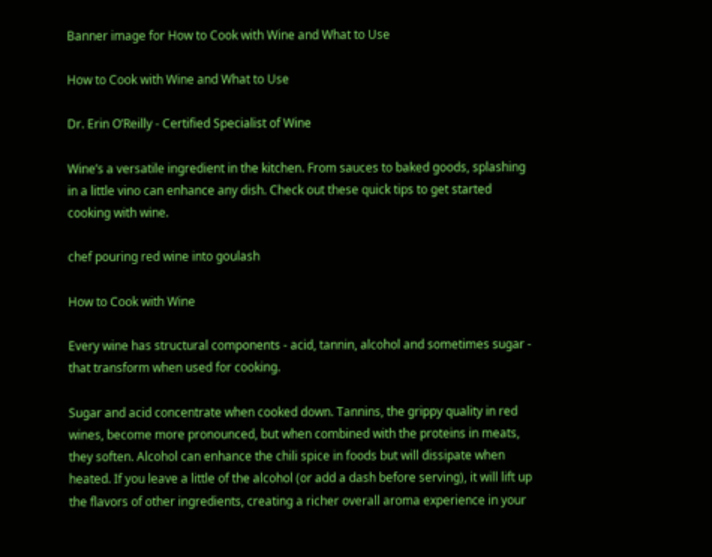Banner image for How to Cook with Wine and What to Use

How to Cook with Wine and What to Use

Dr. Erin O’Reilly - Certified Specialist of Wine

Wine’s a versatile ingredient in the kitchen. From sauces to baked goods, splashing in a little vino can enhance any dish. Check out these quick tips to get started cooking with wine.

chef pouring red wine into goulash

How to Cook with Wine

Every wine has structural components - acid, tannin, alcohol and sometimes sugar - that transform when used for cooking.

Sugar and acid concentrate when cooked down. Tannins, the grippy quality in red wines, become more pronounced, but when combined with the proteins in meats, they soften. Alcohol can enhance the chili spice in foods but will dissipate when heated. If you leave a little of the alcohol (or add a dash before serving), it will lift up the flavors of other ingredients, creating a richer overall aroma experience in your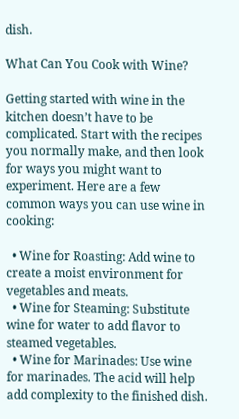dish.

What Can You Cook with Wine?

Getting started with wine in the kitchen doesn’t have to be complicated. Start with the recipes you normally make, and then look for ways you might want to experiment. Here are a few common ways you can use wine in cooking:

  • Wine for Roasting: Add wine to create a moist environment for vegetables and meats.
  • Wine for Steaming: Substitute wine for water to add flavor to steamed vegetables.
  • Wine for Marinades: Use wine for marinades. The acid will help add complexity to the finished dish.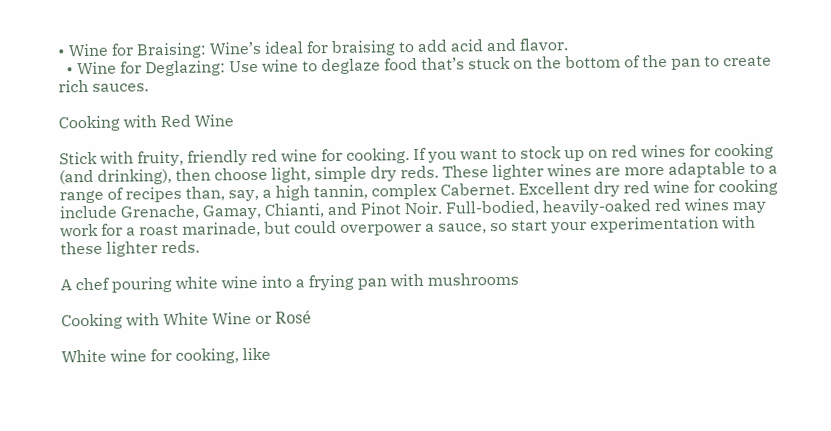• Wine for Braising: Wine’s ideal for braising to add acid and flavor.
  • Wine for Deglazing: Use wine to deglaze food that’s stuck on the bottom of the pan to create rich sauces.

Cooking with Red Wine

Stick with fruity, friendly red wine for cooking. If you want to stock up on red wines for cooking (and drinking), then choose light, simple dry reds. These lighter wines are more adaptable to a range of recipes than, say, a high tannin, complex Cabernet. Excellent dry red wine for cooking include Grenache, Gamay, Chianti, and Pinot Noir. Full-bodied, heavily-oaked red wines may work for a roast marinade, but could overpower a sauce, so start your experimentation with these lighter reds.

A chef pouring white wine into a frying pan with mushrooms

Cooking with White Wine or Rosé

White wine for cooking, like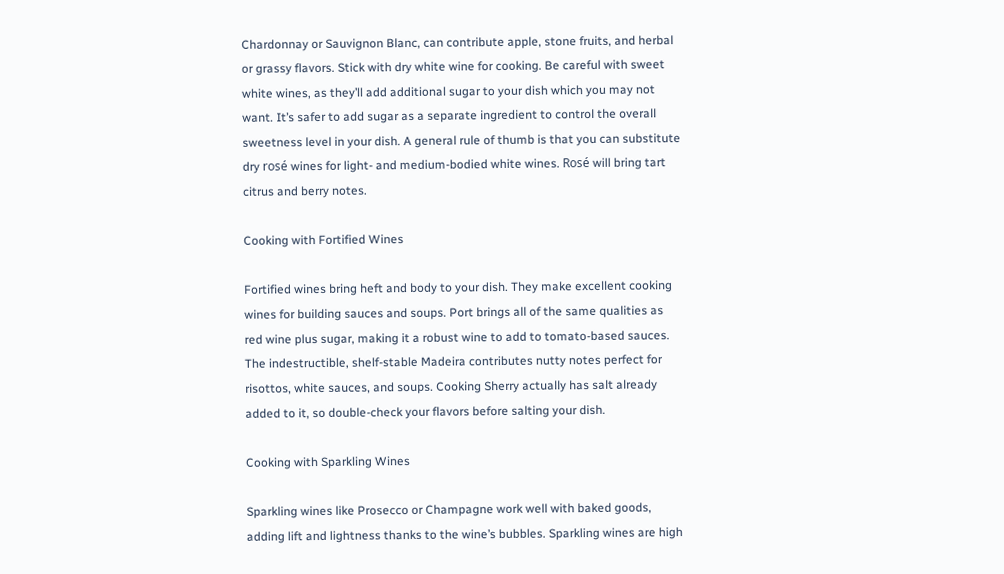Chardonnay or Sauvignon Blanc, can contribute apple, stone fruits, and herbal or grassy flavors. Stick with dry white wine for cooking. Be careful with sweet white wines, as they’ll add additional sugar to your dish which you may not want. It’s safer to add sugar as a separate ingredient to control the overall sweetness level in your dish. A general rule of thumb is that you can substitute dry rosé wines for light- and medium-bodied white wines. Rosé will bring tart citrus and berry notes.

Cooking with Fortified Wines

Fortified wines bring heft and body to your dish. They make excellent cooking wines for building sauces and soups. Port brings all of the same qualities as red wine plus sugar, making it a robust wine to add to tomato-based sauces. The indestructible, shelf-stable Madeira contributes nutty notes perfect for risottos, white sauces, and soups. Cooking Sherry actually has salt already added to it, so double-check your flavors before salting your dish.

Cooking with Sparkling Wines

Sparkling wines like Prosecco or Champagne work well with baked goods, adding lift and lightness thanks to the wine’s bubbles. Sparkling wines are high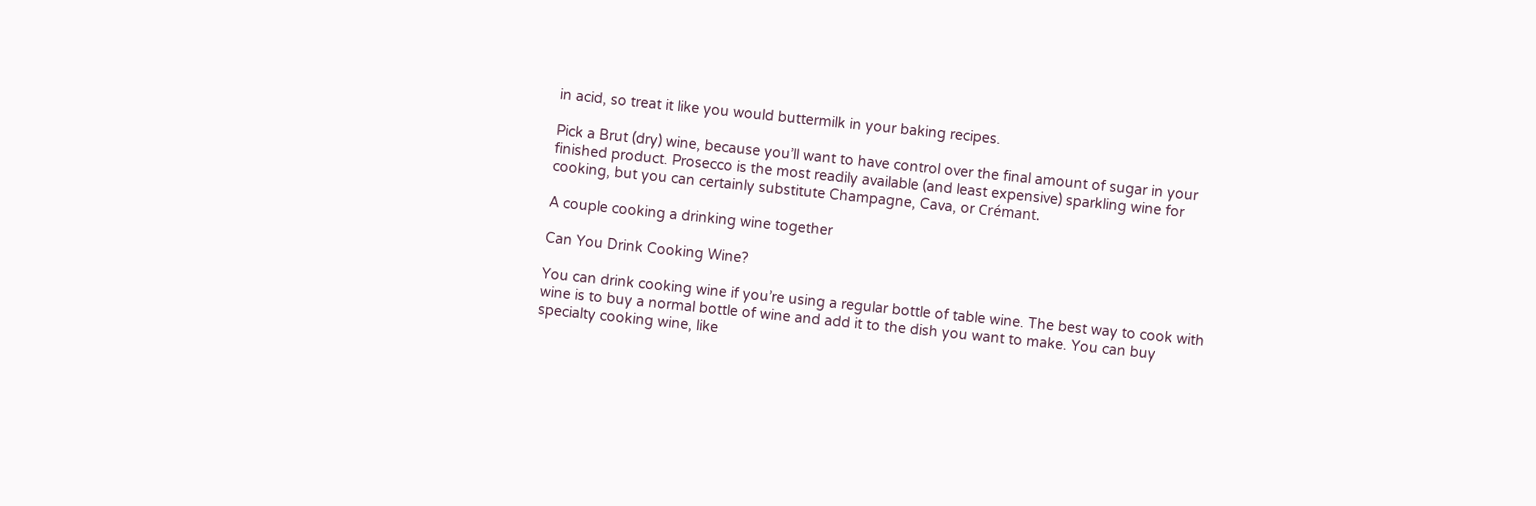in acid, so treat it like you would buttermilk in your baking recipes.

Pick a Brut (dry) wine, because you’ll want to have control over the final amount of sugar in your finished product. Prosecco is the most readily available (and least expensive) sparkling wine for cooking, but you can certainly substitute Champagne, Cava, or Crémant.

A couple cooking a drinking wine together

Can You Drink Cooking Wine?

You can drink cooking wine if you’re using a regular bottle of table wine. The best way to cook with wine is to buy a normal bottle of wine and add it to the dish you want to make. You can buy specialty cooking wine, like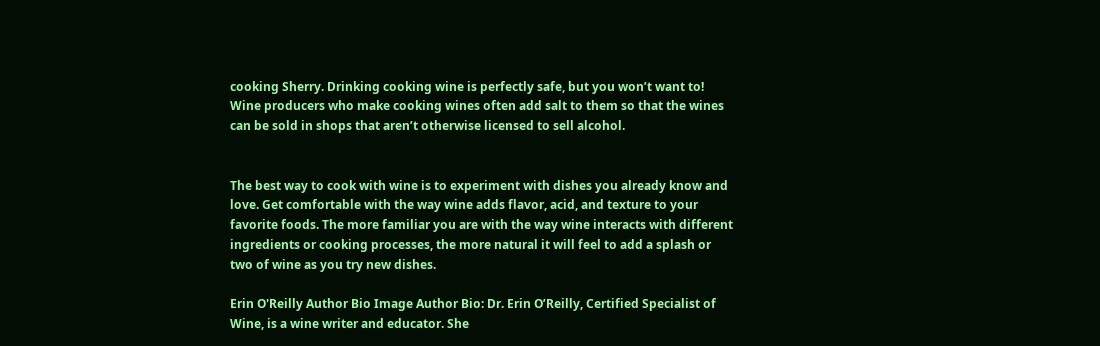cooking Sherry. Drinking cooking wine is perfectly safe, but you won’t want to! Wine producers who make cooking wines often add salt to them so that the wines can be sold in shops that aren’t otherwise licensed to sell alcohol.


The best way to cook with wine is to experiment with dishes you already know and love. Get comfortable with the way wine adds flavor, acid, and texture to your favorite foods. The more familiar you are with the way wine interacts with different ingredients or cooking processes, the more natural it will feel to add a splash or two of wine as you try new dishes.

Erin O'Reilly Author Bio Image Author Bio: Dr. Erin O’Reilly, Certified Specialist of Wine, is a wine writer and educator. She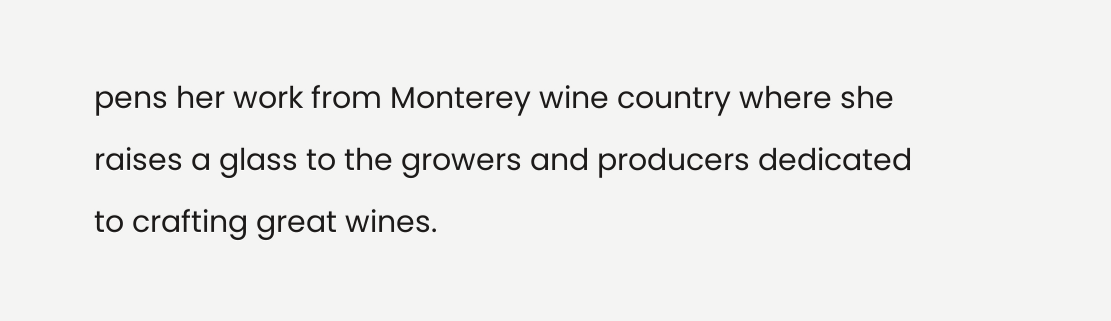pens her work from Monterey wine country where she raises a glass to the growers and producers dedicated to crafting great wines.